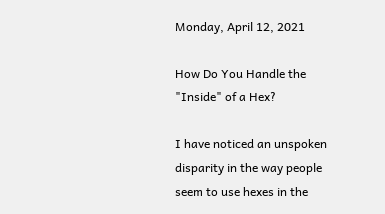Monday, April 12, 2021

How Do You Handle the "Inside" of a Hex?

I have noticed an unspoken disparity in the way people seem to use hexes in the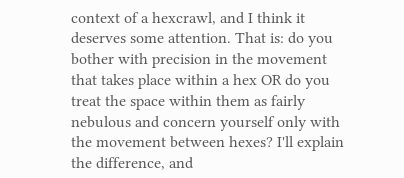context of a hexcrawl, and I think it deserves some attention. That is: do you bother with precision in the movement that takes place within a hex OR do you treat the space within them as fairly nebulous and concern yourself only with the movement between hexes? I'll explain the difference, and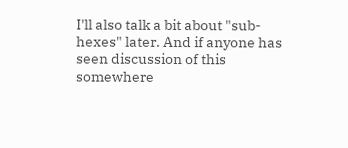I'll also talk a bit about "sub-hexes" later. And if anyone has seen discussion of this somewhere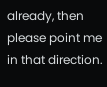already, then please point me in that direction.